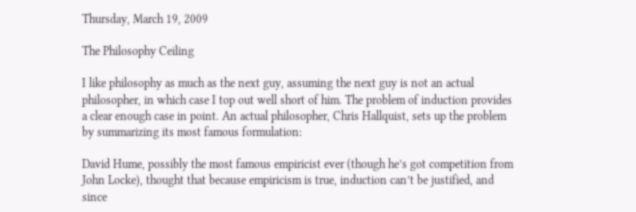Thursday, March 19, 2009

The Philosophy Ceiling

I like philosophy as much as the next guy, assuming the next guy is not an actual philosopher, in which case I top out well short of him. The problem of induction provides a clear enough case in point. An actual philosopher, Chris Hallquist, sets up the problem by summarizing its most famous formulation:

David Hume, possibly the most famous empiricist ever (though he’s got competition from John Locke), thought that because empiricism is true, induction can’t be justified, and since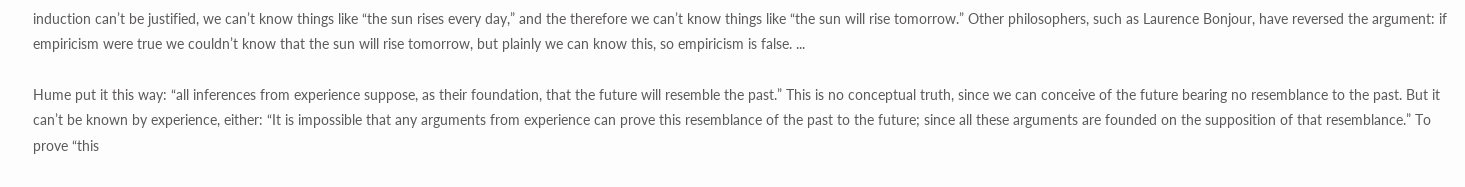induction can’t be justified, we can’t know things like “the sun rises every day,” and the therefore we can’t know things like “the sun will rise tomorrow.” Other philosophers, such as Laurence Bonjour, have reversed the argument: if empiricism were true we couldn’t know that the sun will rise tomorrow, but plainly we can know this, so empiricism is false. ...

Hume put it this way: “all inferences from experience suppose, as their foundation, that the future will resemble the past.” This is no conceptual truth, since we can conceive of the future bearing no resemblance to the past. But it can’t be known by experience, either: “It is impossible that any arguments from experience can prove this resemblance of the past to the future; since all these arguments are founded on the supposition of that resemblance.” To prove “this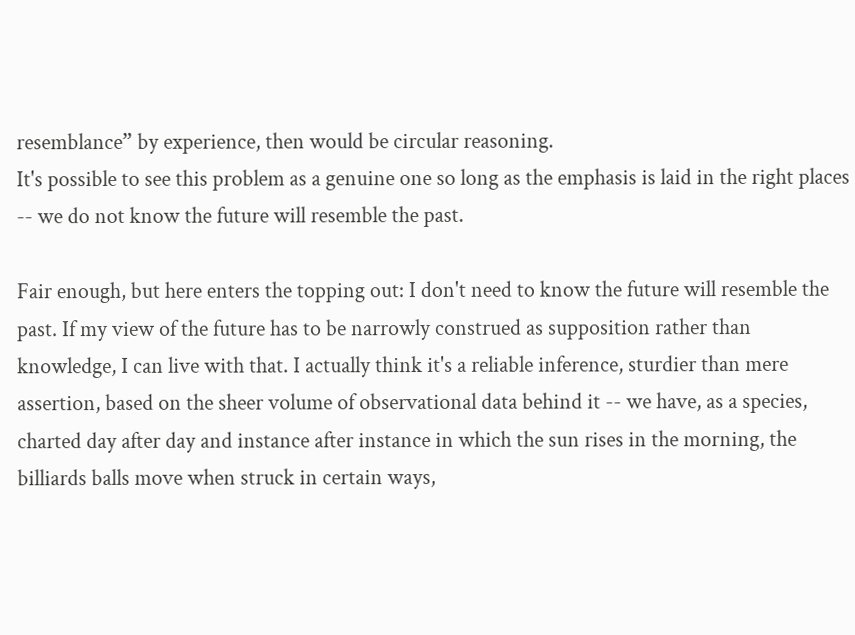resemblance” by experience, then would be circular reasoning.
It's possible to see this problem as a genuine one so long as the emphasis is laid in the right places -- we do not know the future will resemble the past.

Fair enough, but here enters the topping out: I don't need to know the future will resemble the past. If my view of the future has to be narrowly construed as supposition rather than knowledge, I can live with that. I actually think it's a reliable inference, sturdier than mere assertion, based on the sheer volume of observational data behind it -- we have, as a species, charted day after day and instance after instance in which the sun rises in the morning, the billiards balls move when struck in certain ways,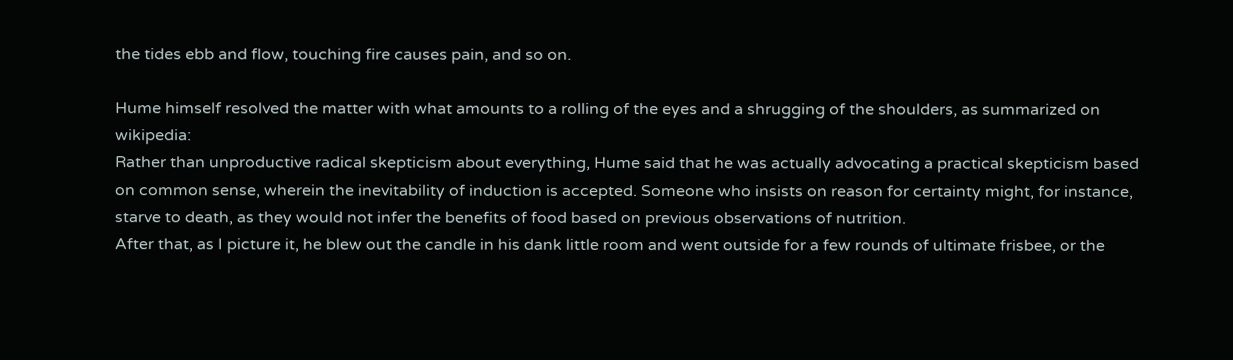the tides ebb and flow, touching fire causes pain, and so on.

Hume himself resolved the matter with what amounts to a rolling of the eyes and a shrugging of the shoulders, as summarized on wikipedia:
Rather than unproductive radical skepticism about everything, Hume said that he was actually advocating a practical skepticism based on common sense, wherein the inevitability of induction is accepted. Someone who insists on reason for certainty might, for instance, starve to death, as they would not infer the benefits of food based on previous observations of nutrition.
After that, as I picture it, he blew out the candle in his dank little room and went outside for a few rounds of ultimate frisbee, or the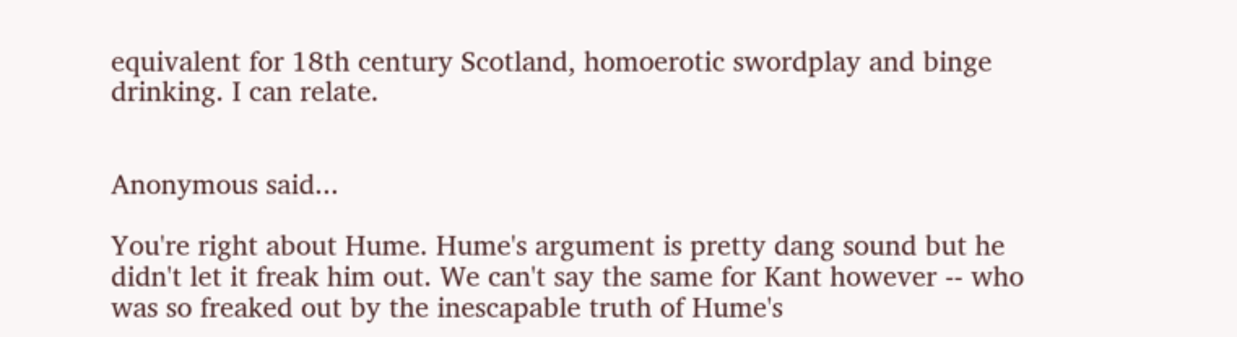equivalent for 18th century Scotland, homoerotic swordplay and binge drinking. I can relate.


Anonymous said...

You're right about Hume. Hume's argument is pretty dang sound but he didn't let it freak him out. We can't say the same for Kant however -- who was so freaked out by the inescapable truth of Hume's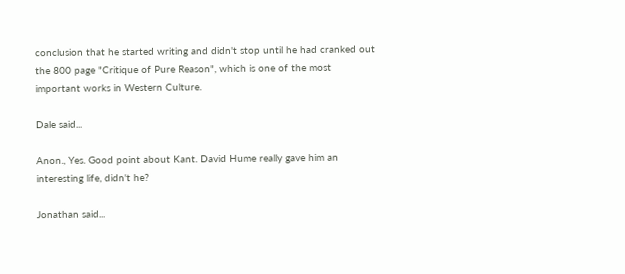conclusion that he started writing and didn't stop until he had cranked out the 800 page "Critique of Pure Reason", which is one of the most important works in Western Culture.

Dale said...

Anon., Yes. Good point about Kant. David Hume really gave him an interesting life, didn't he?

Jonathan said...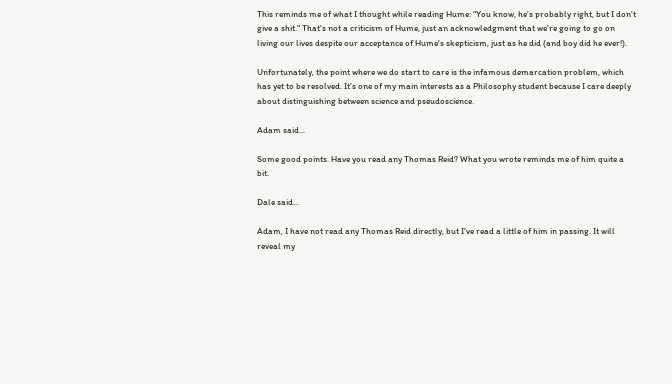This reminds me of what I thought while reading Hume: "You know, he's probably right, but I don't give a shit." That's not a criticism of Hume, just an acknowledgment that we're going to go on living our lives despite our acceptance of Hume's skepticism, just as he did (and boy did he ever!).

Unfortunately, the point where we do start to care is the infamous demarcation problem, which has yet to be resolved. It's one of my main interests as a Philosophy student because I care deeply about distinguishing between science and pseudoscience.

Adam said...

Some good points. Have you read any Thomas Reid? What you wrote reminds me of him quite a bit.

Dale said...

Adam, I have not read any Thomas Reid directly, but I've read a little of him in passing. It will reveal my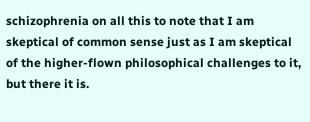schizophrenia on all this to note that I am skeptical of common sense just as I am skeptical of the higher-flown philosophical challenges to it, but there it is.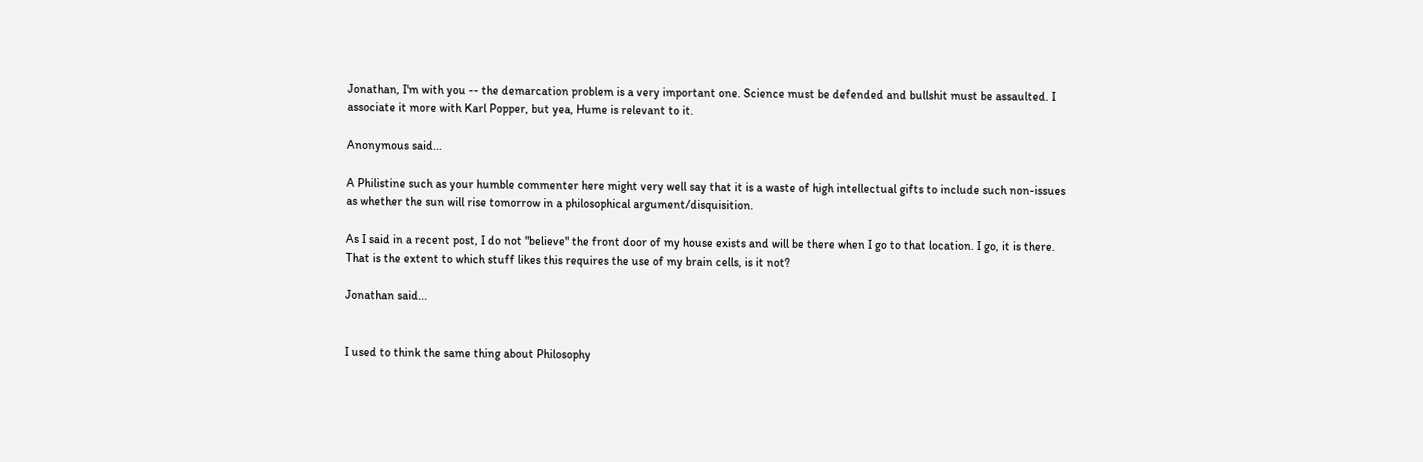Jonathan, I'm with you -- the demarcation problem is a very important one. Science must be defended and bullshit must be assaulted. I associate it more with Karl Popper, but yea, Hume is relevant to it.

Anonymous said...

A Philistine such as your humble commenter here might very well say that it is a waste of high intellectual gifts to include such non-issues as whether the sun will rise tomorrow in a philosophical argument/disquisition.

As I said in a recent post, I do not "believe" the front door of my house exists and will be there when I go to that location. I go, it is there. That is the extent to which stuff likes this requires the use of my brain cells, is it not?

Jonathan said...


I used to think the same thing about Philosophy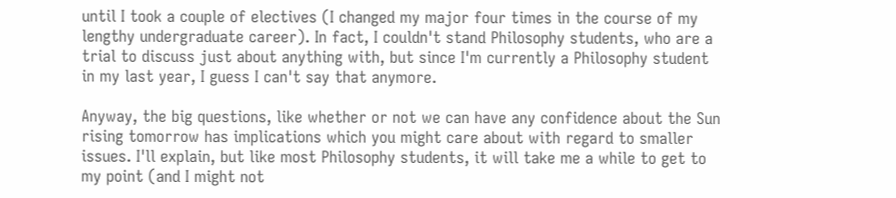until I took a couple of electives (I changed my major four times in the course of my lengthy undergraduate career). In fact, I couldn't stand Philosophy students, who are a trial to discuss just about anything with, but since I'm currently a Philosophy student in my last year, I guess I can't say that anymore.

Anyway, the big questions, like whether or not we can have any confidence about the Sun rising tomorrow has implications which you might care about with regard to smaller issues. I'll explain, but like most Philosophy students, it will take me a while to get to my point (and I might not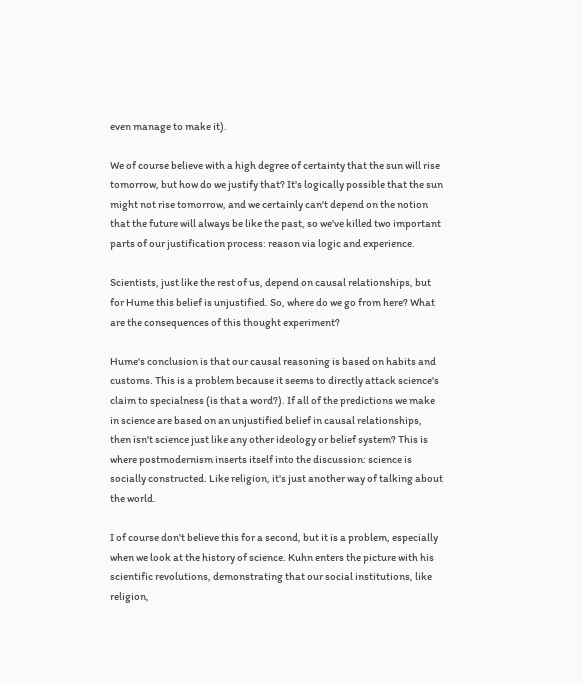even manage to make it).

We of course believe with a high degree of certainty that the sun will rise tomorrow, but how do we justify that? It's logically possible that the sun might not rise tomorrow, and we certainly can't depend on the notion that the future will always be like the past, so we've killed two important parts of our justification process: reason via logic and experience.

Scientists, just like the rest of us, depend on causal relationships, but for Hume this belief is unjustified. So, where do we go from here? What are the consequences of this thought experiment?

Hume's conclusion is that our causal reasoning is based on habits and customs. This is a problem because it seems to directly attack science's claim to specialness (is that a word?). If all of the predictions we make in science are based on an unjustified belief in causal relationships, then isn't science just like any other ideology or belief system? This is where postmodernism inserts itself into the discussion: science is socially constructed. Like religion, it's just another way of talking about the world.

I of course don't believe this for a second, but it is a problem, especially when we look at the history of science. Kuhn enters the picture with his scientific revolutions, demonstrating that our social institutions, like religion,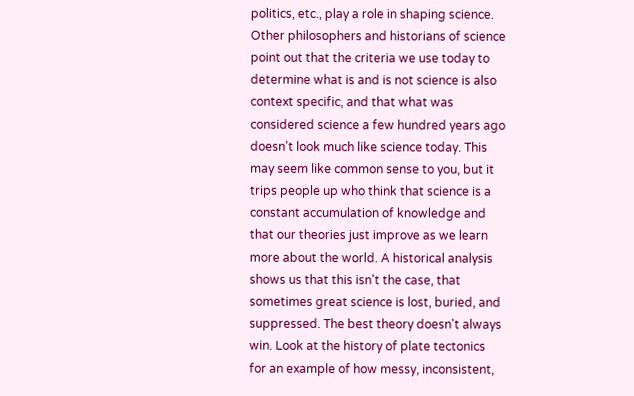politics, etc., play a role in shaping science. Other philosophers and historians of science point out that the criteria we use today to determine what is and is not science is also context specific, and that what was considered science a few hundred years ago doesn't look much like science today. This may seem like common sense to you, but it trips people up who think that science is a constant accumulation of knowledge and that our theories just improve as we learn more about the world. A historical analysis shows us that this isn't the case, that sometimes great science is lost, buried, and suppressed. The best theory doesn't always win. Look at the history of plate tectonics for an example of how messy, inconsistent,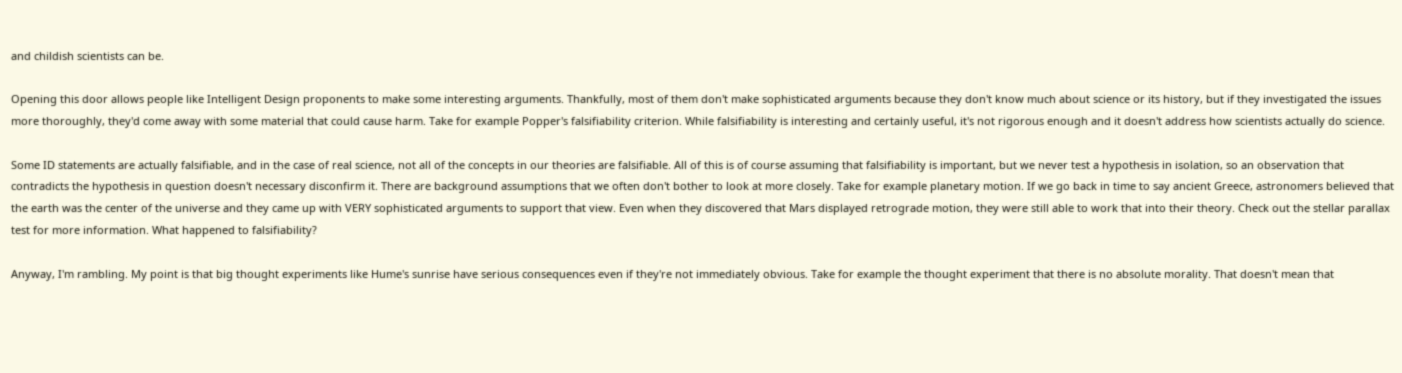and childish scientists can be.

Opening this door allows people like Intelligent Design proponents to make some interesting arguments. Thankfully, most of them don't make sophisticated arguments because they don't know much about science or its history, but if they investigated the issues more thoroughly, they'd come away with some material that could cause harm. Take for example Popper's falsifiability criterion. While falsifiability is interesting and certainly useful, it's not rigorous enough and it doesn't address how scientists actually do science.

Some ID statements are actually falsifiable, and in the case of real science, not all of the concepts in our theories are falsifiable. All of this is of course assuming that falsifiability is important, but we never test a hypothesis in isolation, so an observation that contradicts the hypothesis in question doesn't necessary disconfirm it. There are background assumptions that we often don't bother to look at more closely. Take for example planetary motion. If we go back in time to say ancient Greece, astronomers believed that the earth was the center of the universe and they came up with VERY sophisticated arguments to support that view. Even when they discovered that Mars displayed retrograde motion, they were still able to work that into their theory. Check out the stellar parallax test for more information. What happened to falsifiability?

Anyway, I'm rambling. My point is that big thought experiments like Hume's sunrise have serious consequences even if they're not immediately obvious. Take for example the thought experiment that there is no absolute morality. That doesn't mean that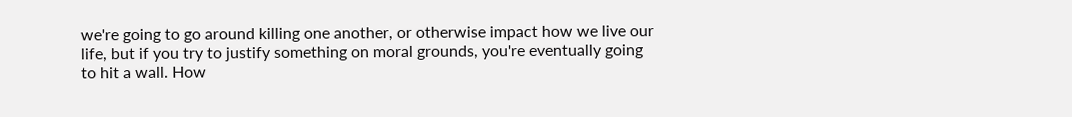we're going to go around killing one another, or otherwise impact how we live our life, but if you try to justify something on moral grounds, you're eventually going to hit a wall. How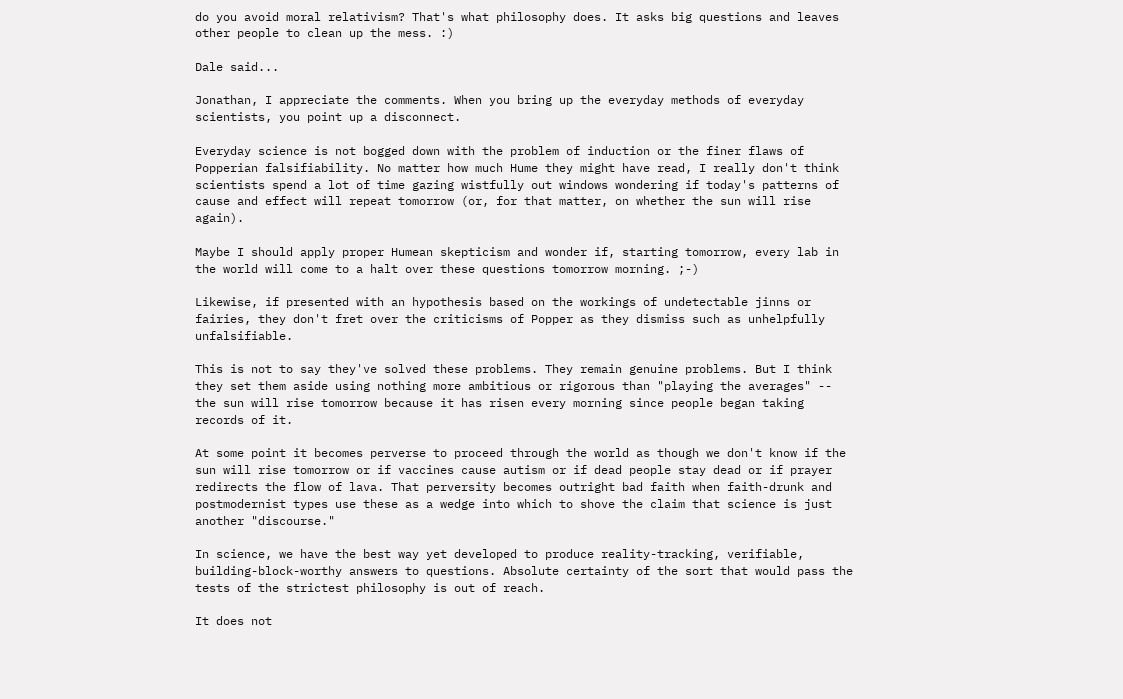do you avoid moral relativism? That's what philosophy does. It asks big questions and leaves other people to clean up the mess. :)

Dale said...

Jonathan, I appreciate the comments. When you bring up the everyday methods of everyday scientists, you point up a disconnect.

Everyday science is not bogged down with the problem of induction or the finer flaws of Popperian falsifiability. No matter how much Hume they might have read, I really don't think scientists spend a lot of time gazing wistfully out windows wondering if today's patterns of cause and effect will repeat tomorrow (or, for that matter, on whether the sun will rise again).

Maybe I should apply proper Humean skepticism and wonder if, starting tomorrow, every lab in the world will come to a halt over these questions tomorrow morning. ;-)

Likewise, if presented with an hypothesis based on the workings of undetectable jinns or fairies, they don't fret over the criticisms of Popper as they dismiss such as unhelpfully unfalsifiable.

This is not to say they've solved these problems. They remain genuine problems. But I think they set them aside using nothing more ambitious or rigorous than "playing the averages" -- the sun will rise tomorrow because it has risen every morning since people began taking records of it.

At some point it becomes perverse to proceed through the world as though we don't know if the sun will rise tomorrow or if vaccines cause autism or if dead people stay dead or if prayer redirects the flow of lava. That perversity becomes outright bad faith when faith-drunk and postmodernist types use these as a wedge into which to shove the claim that science is just another "discourse."

In science, we have the best way yet developed to produce reality-tracking, verifiable, building-block-worthy answers to questions. Absolute certainty of the sort that would pass the tests of the strictest philosophy is out of reach.

It does not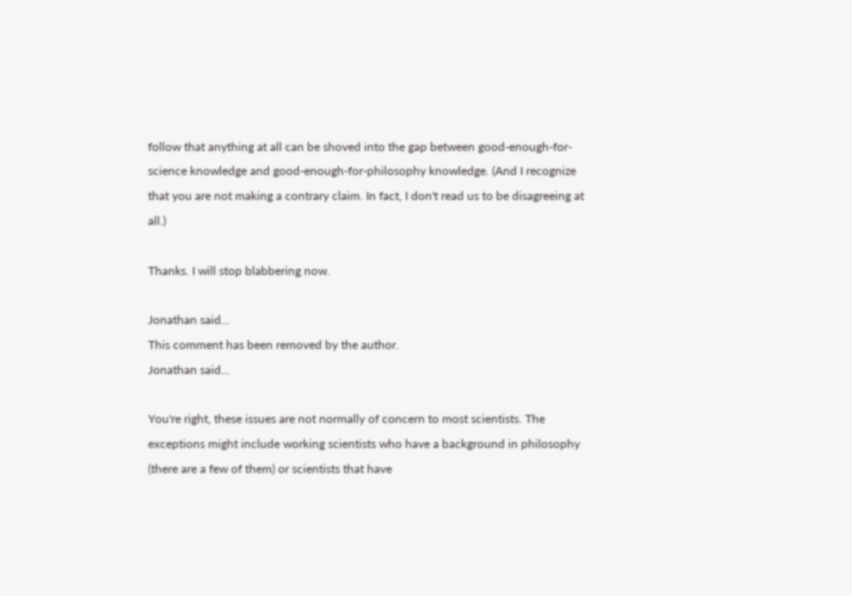follow that anything at all can be shoved into the gap between good-enough-for-science knowledge and good-enough-for-philosophy knowledge. (And I recognize that you are not making a contrary claim. In fact, I don't read us to be disagreeing at all.)

Thanks. I will stop blabbering now.

Jonathan said...
This comment has been removed by the author.
Jonathan said...

You're right, these issues are not normally of concern to most scientists. The exceptions might include working scientists who have a background in philosophy (there are a few of them) or scientists that have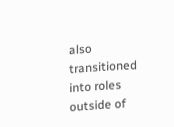also transitioned into roles outside of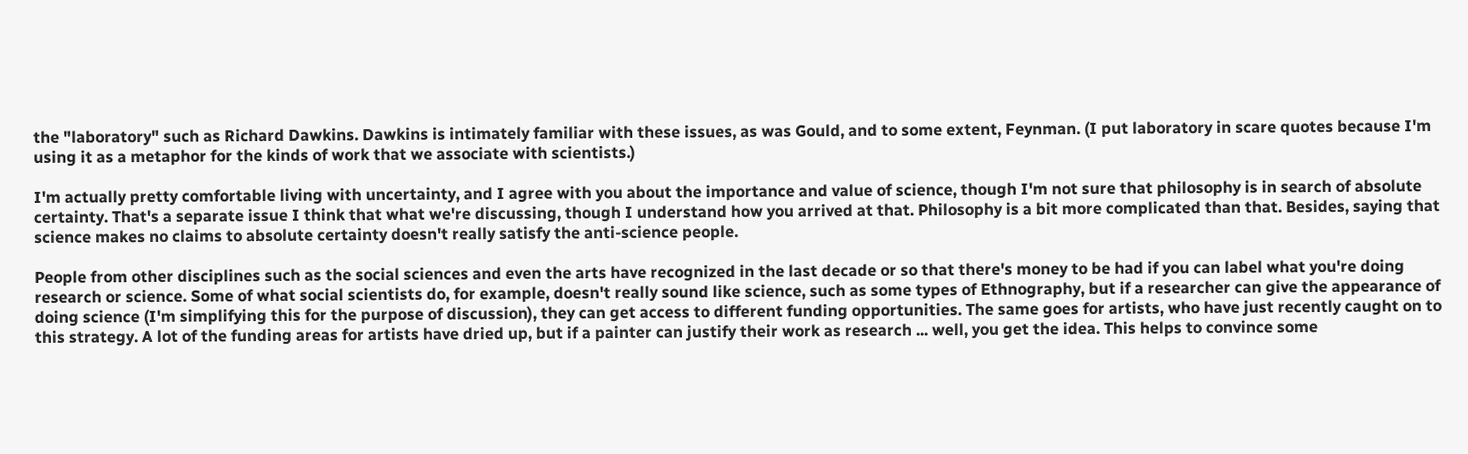the "laboratory" such as Richard Dawkins. Dawkins is intimately familiar with these issues, as was Gould, and to some extent, Feynman. (I put laboratory in scare quotes because I'm using it as a metaphor for the kinds of work that we associate with scientists.)

I'm actually pretty comfortable living with uncertainty, and I agree with you about the importance and value of science, though I'm not sure that philosophy is in search of absolute certainty. That's a separate issue I think that what we're discussing, though I understand how you arrived at that. Philosophy is a bit more complicated than that. Besides, saying that science makes no claims to absolute certainty doesn't really satisfy the anti-science people.

People from other disciplines such as the social sciences and even the arts have recognized in the last decade or so that there's money to be had if you can label what you're doing research or science. Some of what social scientists do, for example, doesn't really sound like science, such as some types of Ethnography, but if a researcher can give the appearance of doing science (I'm simplifying this for the purpose of discussion), they can get access to different funding opportunities. The same goes for artists, who have just recently caught on to this strategy. A lot of the funding areas for artists have dried up, but if a painter can justify their work as research ... well, you get the idea. This helps to convince some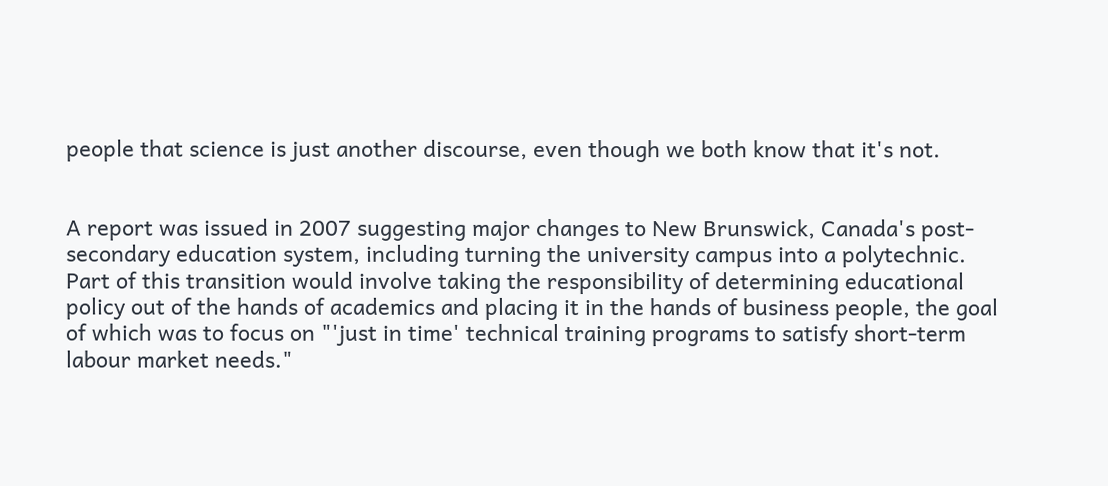people that science is just another discourse, even though we both know that it's not.


A report was issued in 2007 suggesting major changes to New Brunswick, Canada's post-secondary education system, including turning the university campus into a polytechnic. Part of this transition would involve taking the responsibility of determining educational policy out of the hands of academics and placing it in the hands of business people, the goal of which was to focus on "'just in time' technical training programs to satisfy short-term labour market needs."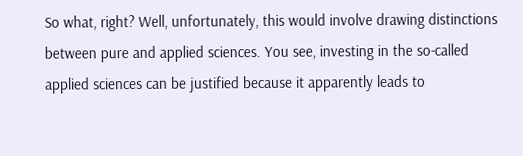So what, right? Well, unfortunately, this would involve drawing distinctions between pure and applied sciences. You see, investing in the so-called applied sciences can be justified because it apparently leads to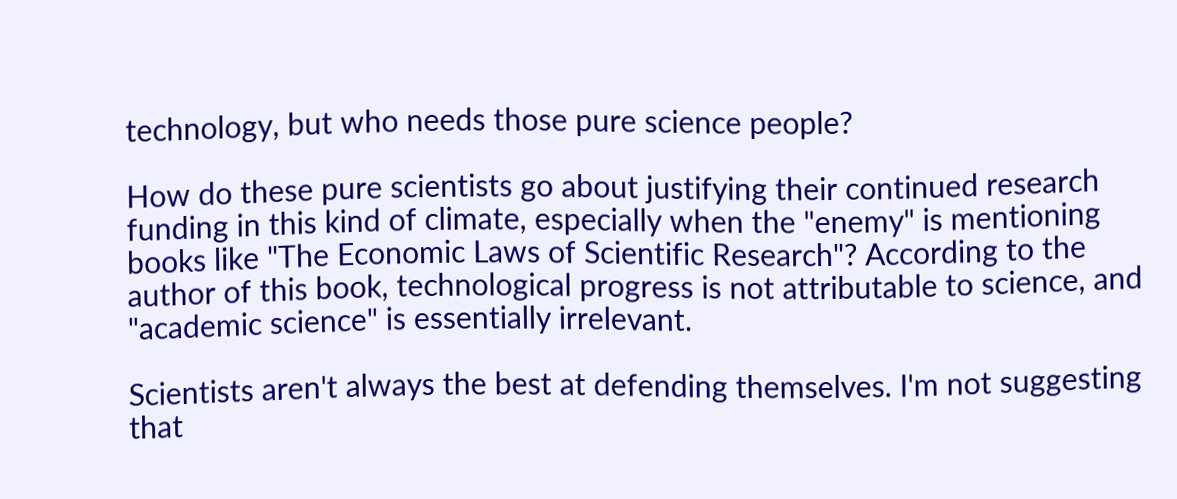technology, but who needs those pure science people?

How do these pure scientists go about justifying their continued research funding in this kind of climate, especially when the "enemy" is mentioning books like "The Economic Laws of Scientific Research"? According to the author of this book, technological progress is not attributable to science, and "academic science" is essentially irrelevant.

Scientists aren't always the best at defending themselves. I'm not suggesting that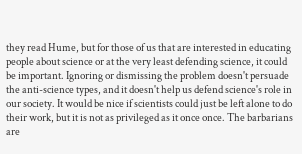they read Hume, but for those of us that are interested in educating people about science or at the very least defending science, it could be important. Ignoring or dismissing the problem doesn't persuade the anti-science types, and it doesn't help us defend science's role in our society. It would be nice if scientists could just be left alone to do their work, but it is not as privileged as it once once. The barbarians are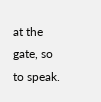at the gate, so to speak.